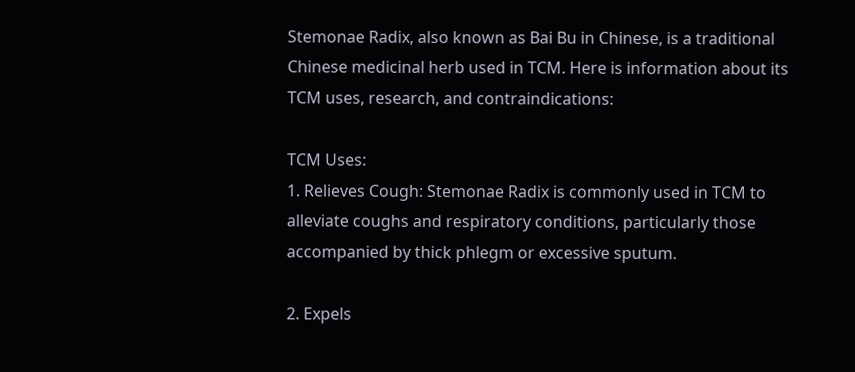Stemonae Radix, also known as Bai Bu in Chinese, is a traditional Chinese medicinal herb used in TCM. Here is information about its TCM uses, research, and contraindications:

TCM Uses:
1. Relieves Cough: Stemonae Radix is commonly used in TCM to alleviate coughs and respiratory conditions, particularly those accompanied by thick phlegm or excessive sputum.

2. Expels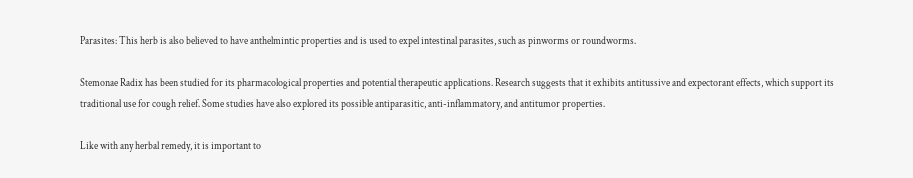Parasites: This herb is also believed to have anthelmintic properties and is used to expel intestinal parasites, such as pinworms or roundworms.

Stemonae Radix has been studied for its pharmacological properties and potential therapeutic applications. Research suggests that it exhibits antitussive and expectorant effects, which support its traditional use for cough relief. Some studies have also explored its possible antiparasitic, anti-inflammatory, and antitumor properties.

Like with any herbal remedy, it is important to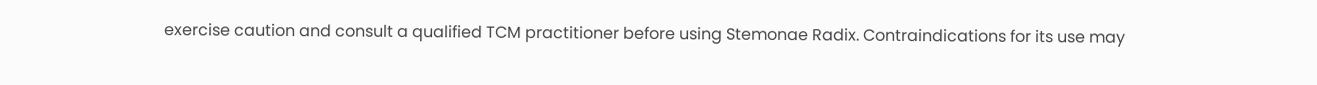exercise caution and consult a qualified TCM practitioner before using Stemonae Radix. Contraindications for its use may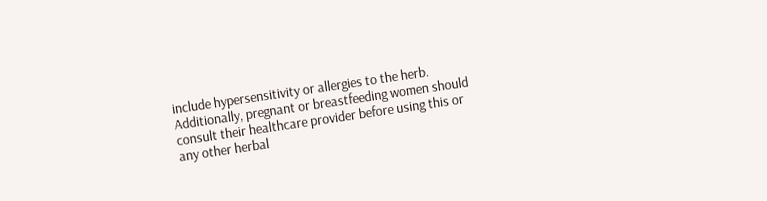include hypersensitivity or allergies to the herb. Additionally, pregnant or breastfeeding women should consult their healthcare provider before using this or any other herbal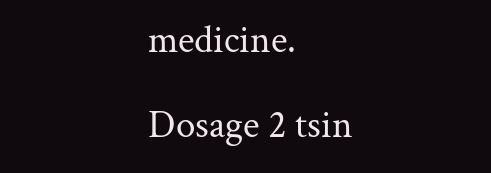medicine.

Dosage 2 tsin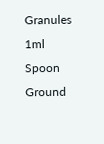Granules 1ml Spoon
Ground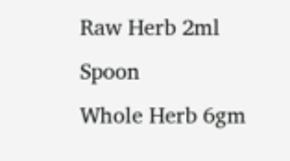Raw Herb 2ml Spoon
Whole Herb 6gm